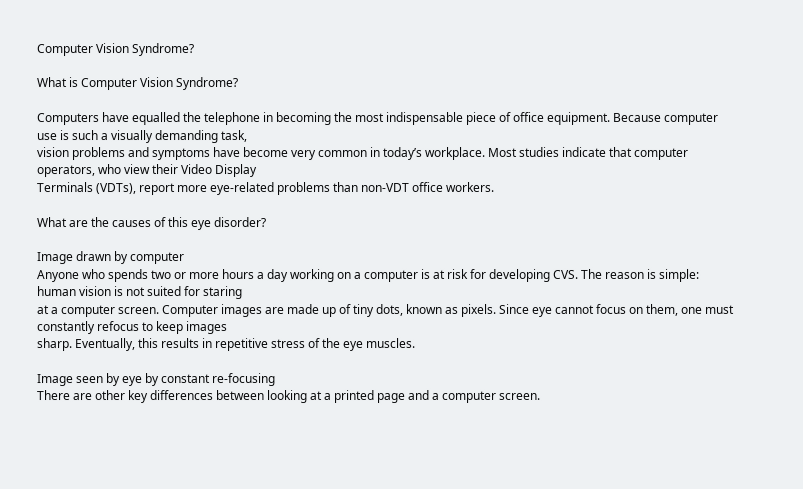Computer Vision Syndrome?

What is Computer Vision Syndrome?

Computers have equalled the telephone in becoming the most indispensable piece of office equipment. Because computer use is such a visually demanding task,
vision problems and symptoms have become very common in today’s workplace. Most studies indicate that computer operators, who view their Video Display
Terminals (VDTs), report more eye-related problems than non-VDT office workers.

What are the causes of this eye disorder?

Image drawn by computer
Anyone who spends two or more hours a day working on a computer is at risk for developing CVS. The reason is simple: human vision is not suited for staring
at a computer screen. Computer images are made up of tiny dots, known as pixels. Since eye cannot focus on them, one must constantly refocus to keep images
sharp. Eventually, this results in repetitive stress of the eye muscles.

Image seen by eye by constant re-focusing
There are other key differences between looking at a printed page and a computer screen.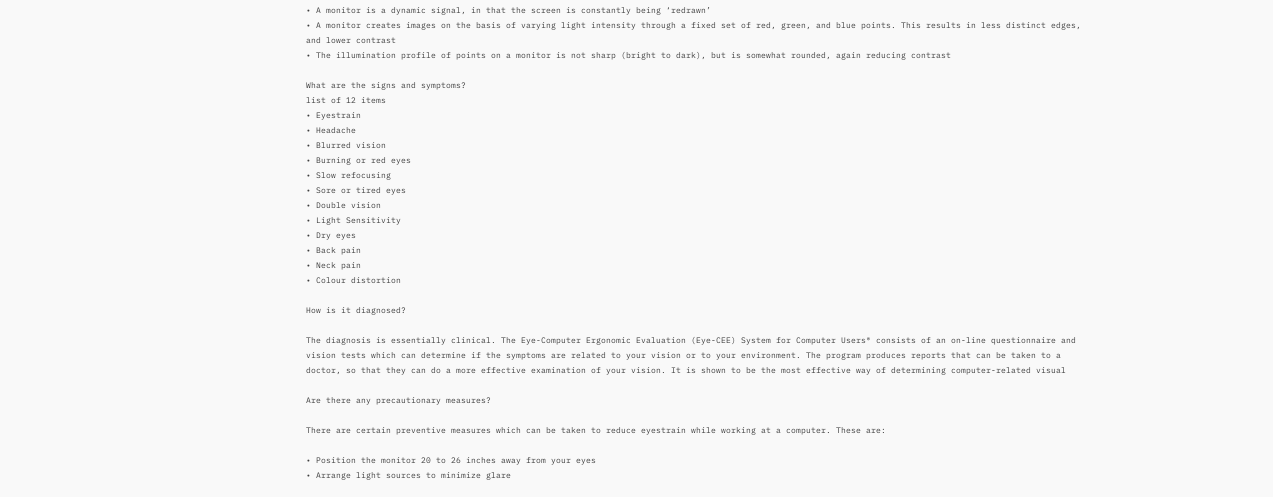• A monitor is a dynamic signal, in that the screen is constantly being ‘redrawn’
• A monitor creates images on the basis of varying light intensity through a fixed set of red, green, and blue points. This results in less distinct edges,
and lower contrast
• The illumination profile of points on a monitor is not sharp (bright to dark), but is somewhat rounded, again reducing contrast

What are the signs and symptoms?
list of 12 items
• Eyestrain
• Headache
• Blurred vision
• Burning or red eyes
• Slow refocusing
• Sore or tired eyes
• Double vision
• Light Sensitivity
• Dry eyes
• Back pain
• Neck pain
• Colour distortion

How is it diagnosed?

The diagnosis is essentially clinical. The Eye-Computer Ergonomic Evaluation (Eye-CEE) System for Computer Users® consists of an on-line questionnaire and
vision tests which can determine if the symptoms are related to your vision or to your environment. The program produces reports that can be taken to a
doctor, so that they can do a more effective examination of your vision. It is shown to be the most effective way of determining computer-related visual

Are there any precautionary measures?

There are certain preventive measures which can be taken to reduce eyestrain while working at a computer. These are:

• Position the monitor 20 to 26 inches away from your eyes
• Arrange light sources to minimize glare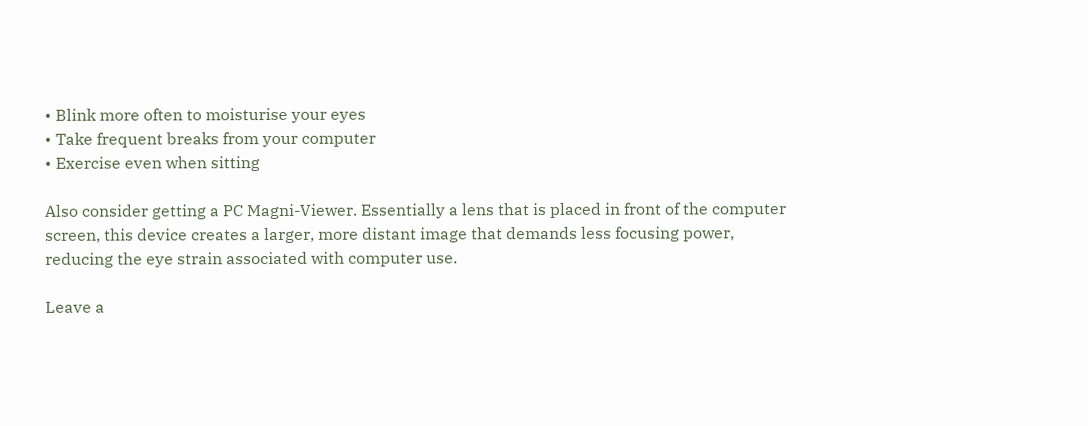• Blink more often to moisturise your eyes
• Take frequent breaks from your computer
• Exercise even when sitting

Also consider getting a PC Magni-Viewer. Essentially a lens that is placed in front of the computer screen, this device creates a larger, more distant image that demands less focusing power, reducing the eye strain associated with computer use.

Leave a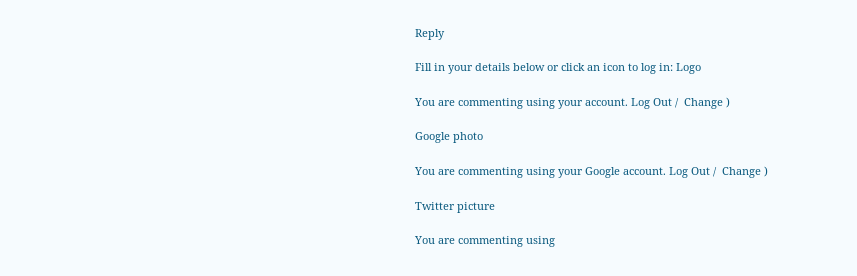Reply

Fill in your details below or click an icon to log in: Logo

You are commenting using your account. Log Out /  Change )

Google photo

You are commenting using your Google account. Log Out /  Change )

Twitter picture

You are commenting using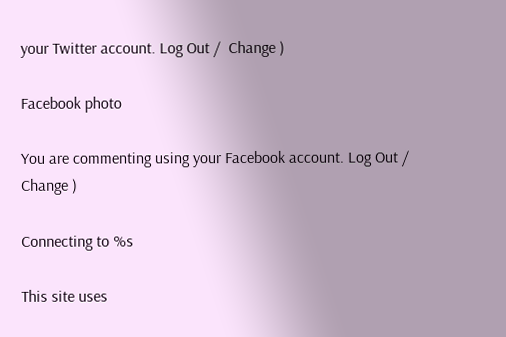your Twitter account. Log Out /  Change )

Facebook photo

You are commenting using your Facebook account. Log Out /  Change )

Connecting to %s

This site uses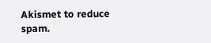Akismet to reduce spam.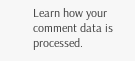Learn how your comment data is processed.